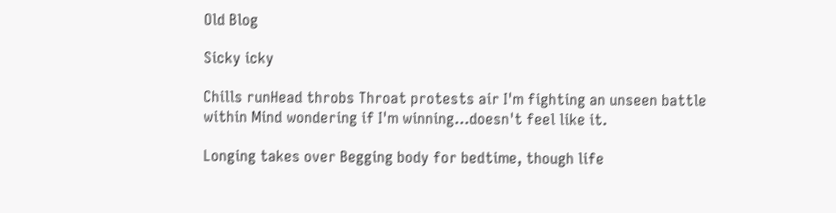Old Blog

Sicky icky

Chills runHead throbs Throat protests air I'm fighting an unseen battle within Mind wondering if I'm winning...doesn't feel like it.

Longing takes over Begging body for bedtime, though life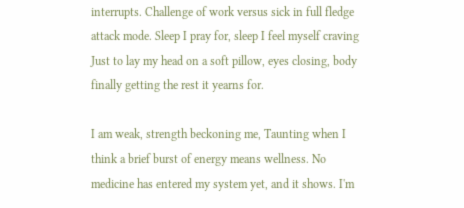interrupts. Challenge of work versus sick in full fledge attack mode. Sleep I pray for, sleep I feel myself craving Just to lay my head on a soft pillow, eyes closing, body finally getting the rest it yearns for.

I am weak, strength beckoning me, Taunting when I think a brief burst of energy means wellness. No medicine has entered my system yet, and it shows. I'm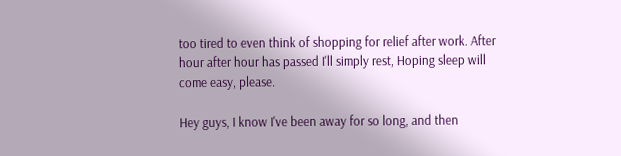too tired to even think of shopping for relief after work. After hour after hour has passed I'll simply rest, Hoping sleep will come easy, please.

Hey guys, I know I've been away for so long, and then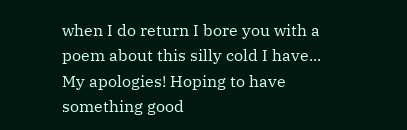when I do return I bore you with a poem about this silly cold I have... My apologies! Hoping to have something good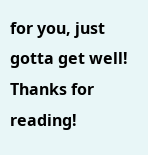for you, just gotta get well! Thanks for reading!